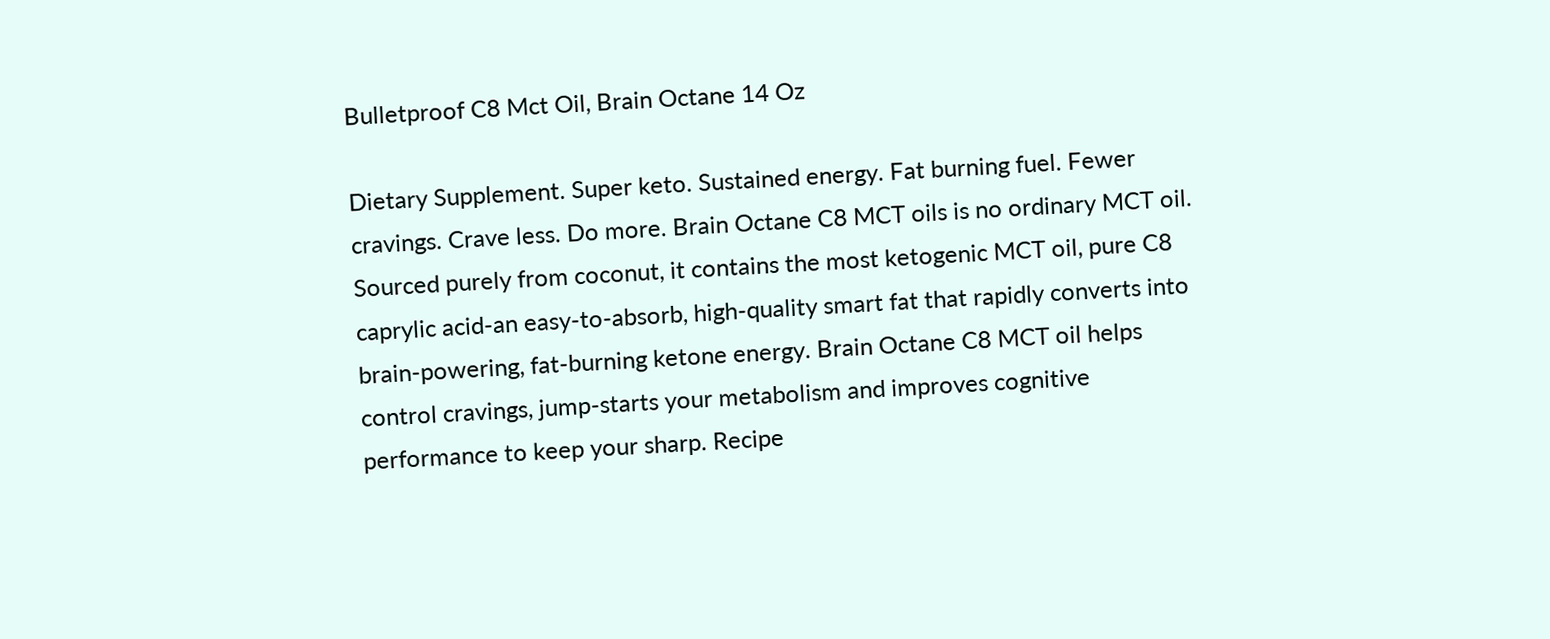Bulletproof C8 Mct Oil, Brain Octane 14 Oz

Dietary Supplement. Super keto. Sustained energy. Fat burning fuel. Fewer cravings. Crave less. Do more. Brain Octane C8 MCT oils is no ordinary MCT oil. Sourced purely from coconut, it contains the most ketogenic MCT oil, pure C8 caprylic acid-an easy-to-absorb, high-quality smart fat that rapidly converts into brain-powering, fat-burning ketone energy. Brain Octane C8 MCT oil helps control cravings, jump-starts your metabolism and improves cognitive performance to keep your sharp. Recipe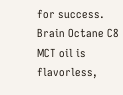for success. Brain Octane C8 MCT oil is flavorless,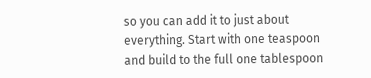so you can add it to just about everything. Start with one teaspoon and build to the full one tablespoon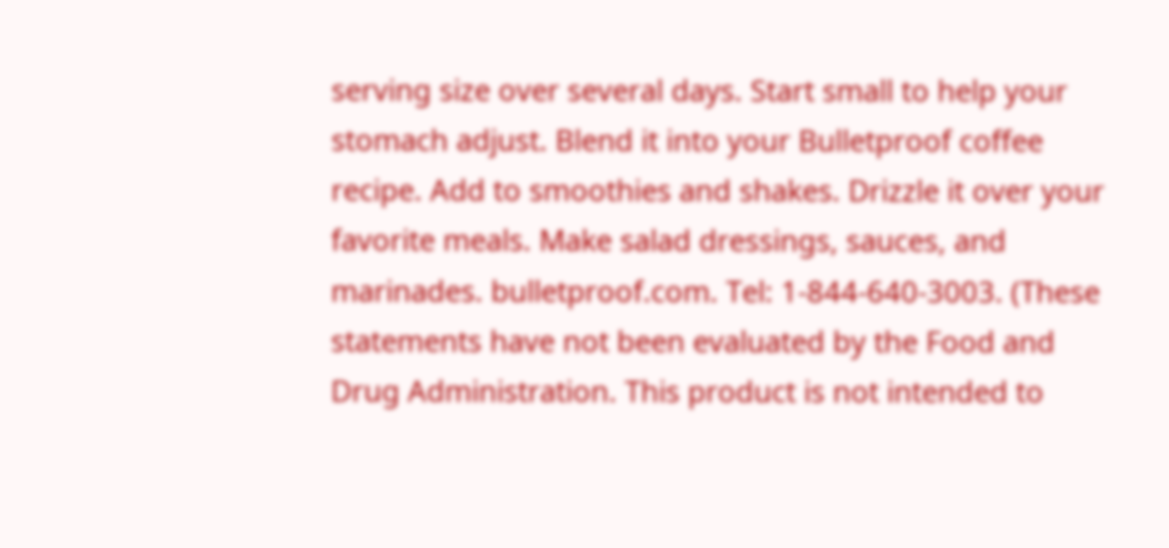serving size over several days. Start small to help your stomach adjust. Blend it into your Bulletproof coffee recipe. Add to smoothies and shakes. Drizzle it over your favorite meals. Make salad dressings, sauces, and marinades. bulletproof.com. Tel: 1-844-640-3003. (These statements have not been evaluated by the Food and Drug Administration. This product is not intended to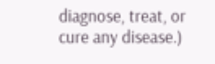diagnose, treat, or cure any disease.)